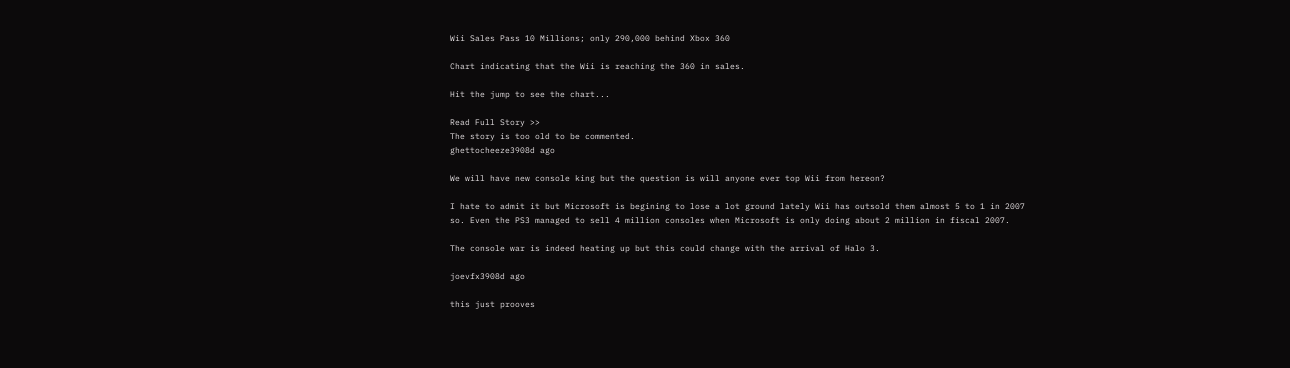Wii Sales Pass 10 Millions; only 290,000 behind Xbox 360

Chart indicating that the Wii is reaching the 360 in sales.

Hit the jump to see the chart...

Read Full Story >>
The story is too old to be commented.
ghettocheeze3908d ago

We will have new console king but the question is will anyone ever top Wii from hereon?

I hate to admit it but Microsoft is begining to lose a lot ground lately Wii has outsold them almost 5 to 1 in 2007 so. Even the PS3 managed to sell 4 million consoles when Microsoft is only doing about 2 million in fiscal 2007.

The console war is indeed heating up but this could change with the arrival of Halo 3.

joevfx3908d ago

this just prooves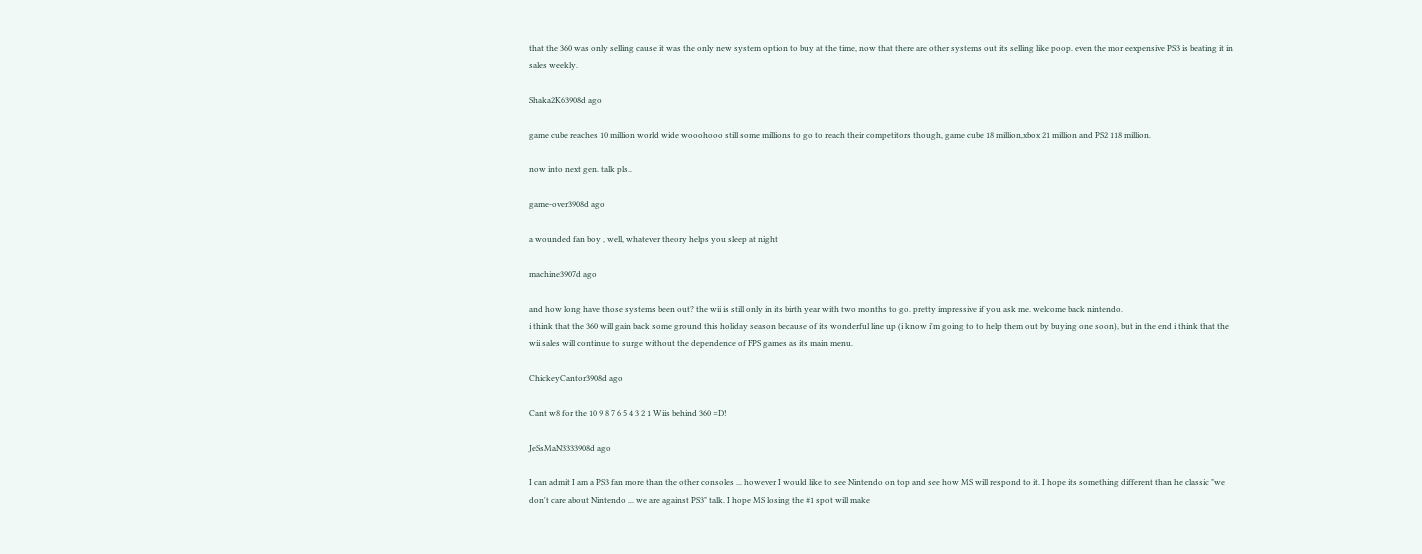that the 360 was only selling cause it was the only new system option to buy at the time, now that there are other systems out its selling like poop. even the mor eexpensive PS3 is beating it in sales weekly.

Shaka2K63908d ago

game cube reaches 10 million world wide wooohooo still some millions to go to reach their competitors though, game cube 18 million,xbox 21 million and PS2 118 million.

now into next gen. talk pls..

game-over3908d ago

a wounded fan boy , well, whatever theory helps you sleep at night

machine3907d ago

and how long have those systems been out? the wii is still only in its birth year with two months to go. pretty impressive if you ask me. welcome back nintendo.
i think that the 360 will gain back some ground this holiday season because of its wonderful line up (i know i'm going to to help them out by buying one soon), but in the end i think that the wii sales will continue to surge without the dependence of FPS games as its main menu.

ChickeyCantor3908d ago

Cant w8 for the 10 9 8 7 6 5 4 3 2 1 Wiis behind 360 =D!

JeSsMaN3333908d ago

I can admit I am a PS3 fan more than the other consoles ... however I would like to see Nintendo on top and see how MS will respond to it. I hope its something different than he classic "we don't care about Nintendo ... we are against PS3" talk. I hope MS losing the #1 spot will make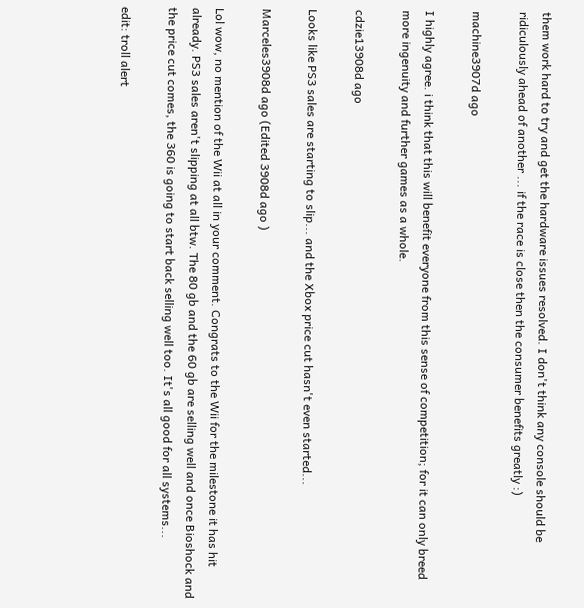them work hard to try and get the hardware issues resolved. I don't think any console should be ridiculously ahead of another ... if the race is close then the consumer benefits greatly :)

machine3907d ago

I highly agree. i think that this will benefit everyone from this sense of competition; for it can only breed more ingenuity and further games as a whole.

cdzie13908d ago

Looks like PS3 sales are starting to slip... and the Xbox price cut hasn't even started...

Marceles3908d ago (Edited 3908d ago )

Lol wow, no mention of the Wii at all in your comment. Congrats to the Wii for the milestone it has hit already. PS3 sales aren't slipping at all btw. The 80 gb and the 60 gb are selling well and once Bioshock and the price cut comes, the 360 is going to start back selling well too. It's all good for all systems...

edit: troll alert